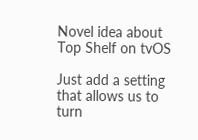Novel idea about Top Shelf on tvOS

Just add a setting that allows us to turn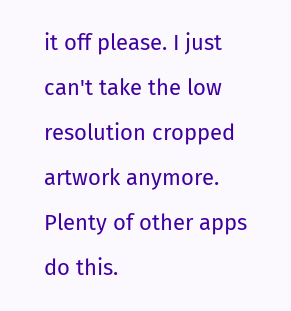it off please. I just can't take the low resolution cropped artwork anymore. Plenty of other apps do this.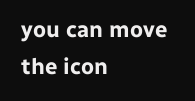you can move the icon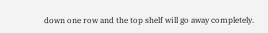down one row and the top shelf will go away completely.